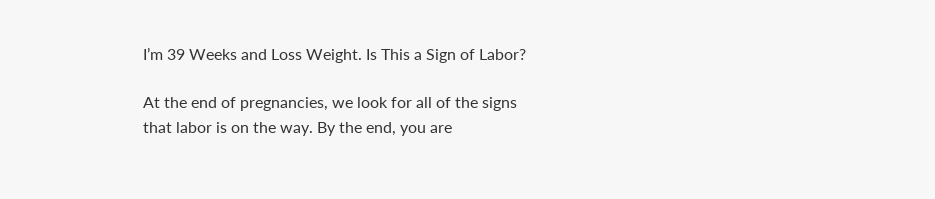I’m 39 Weeks and Loss Weight. Is This a Sign of Labor?

At the end of pregnancies, we look for all of the signs that labor is on the way. By the end, you are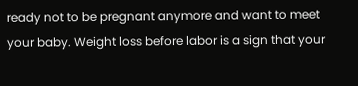ready not to be pregnant anymore and want to meet your baby. Weight loss before labor is a sign that your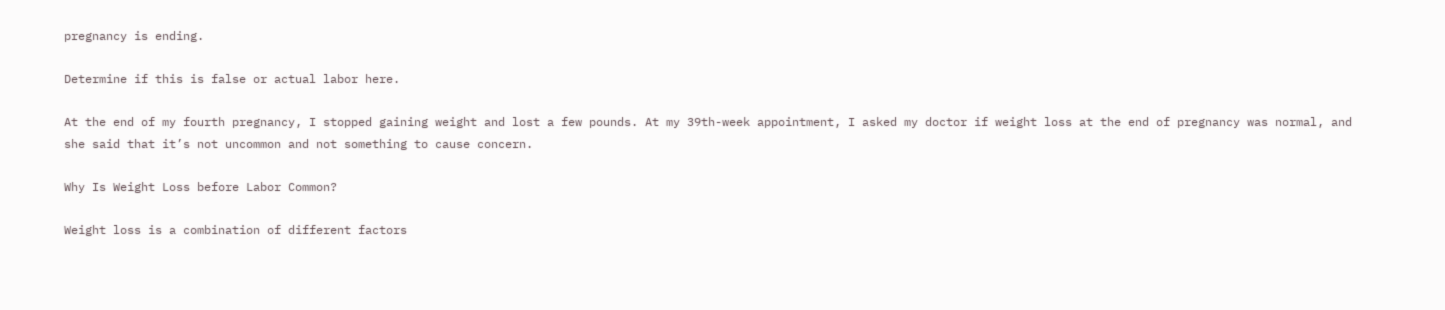pregnancy is ending.

Determine if this is false or actual labor here.

At the end of my fourth pregnancy, I stopped gaining weight and lost a few pounds. At my 39th-week appointment, I asked my doctor if weight loss at the end of pregnancy was normal, and she said that it’s not uncommon and not something to cause concern.

Why Is Weight Loss before Labor Common?

Weight loss is a combination of different factors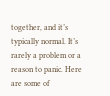together, and it’s typically normal. It’s rarely a problem or a reason to panic. Here are some of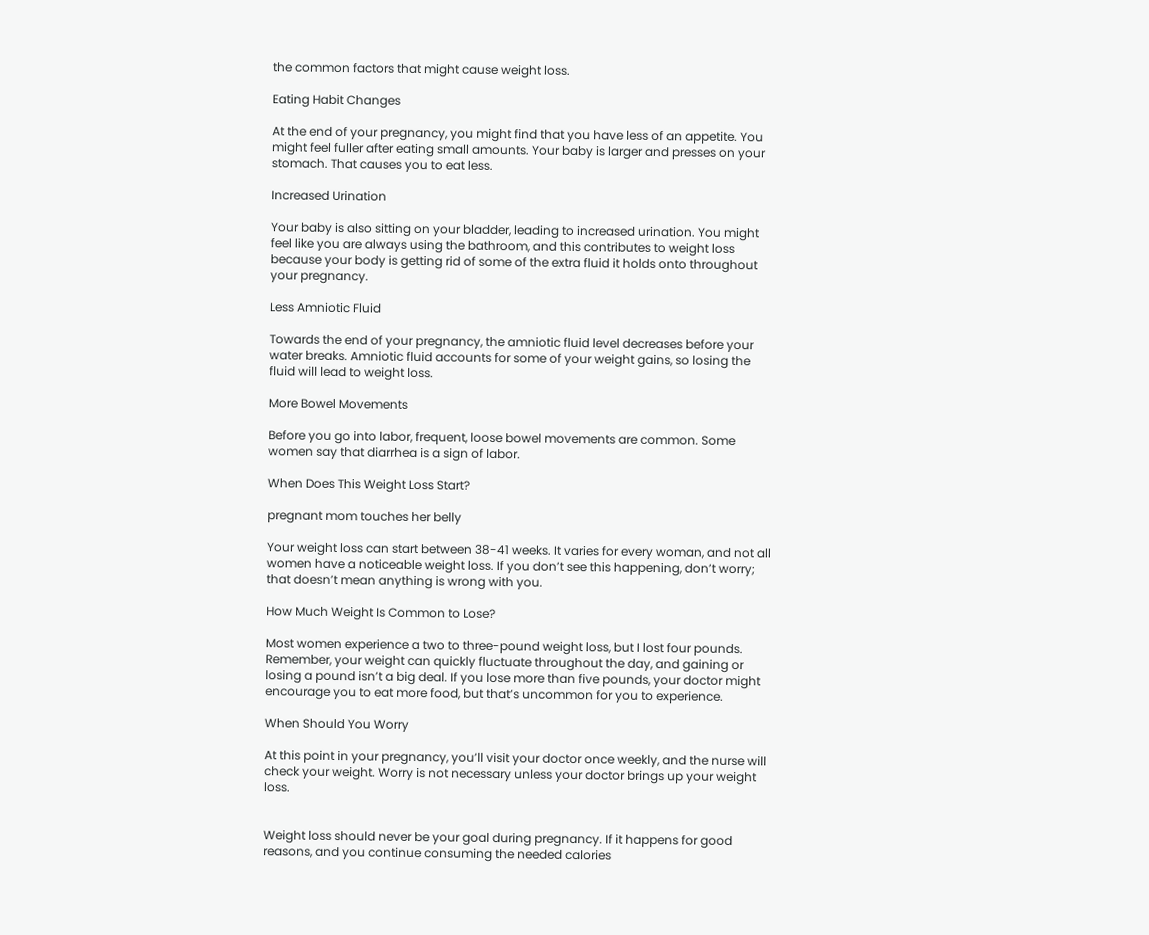the common factors that might cause weight loss.

Eating Habit Changes

At the end of your pregnancy, you might find that you have less of an appetite. You might feel fuller after eating small amounts. Your baby is larger and presses on your stomach. That causes you to eat less.

Increased Urination

Your baby is also sitting on your bladder, leading to increased urination. You might feel like you are always using the bathroom, and this contributes to weight loss because your body is getting rid of some of the extra fluid it holds onto throughout your pregnancy.

Less Amniotic Fluid

Towards the end of your pregnancy, the amniotic fluid level decreases before your water breaks. Amniotic fluid accounts for some of your weight gains, so losing the fluid will lead to weight loss.

More Bowel Movements

Before you go into labor, frequent, loose bowel movements are common. Some women say that diarrhea is a sign of labor.

When Does This Weight Loss Start?

pregnant mom touches her belly

Your weight loss can start between 38-41 weeks. It varies for every woman, and not all women have a noticeable weight loss. If you don’t see this happening, don’t worry; that doesn’t mean anything is wrong with you.

How Much Weight Is Common to Lose?

Most women experience a two to three-pound weight loss, but I lost four pounds. Remember, your weight can quickly fluctuate throughout the day, and gaining or losing a pound isn’t a big deal. If you lose more than five pounds, your doctor might encourage you to eat more food, but that’s uncommon for you to experience.

When Should You Worry

At this point in your pregnancy, you’ll visit your doctor once weekly, and the nurse will check your weight. Worry is not necessary unless your doctor brings up your weight loss.


Weight loss should never be your goal during pregnancy. If it happens for good reasons, and you continue consuming the needed calories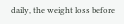daily, the weight loss before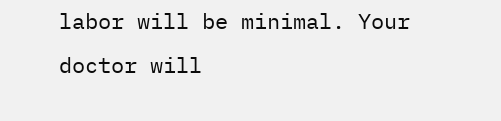labor will be minimal. Your doctor will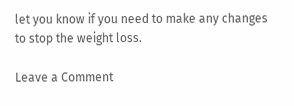let you know if you need to make any changes to stop the weight loss.

Leave a Comment